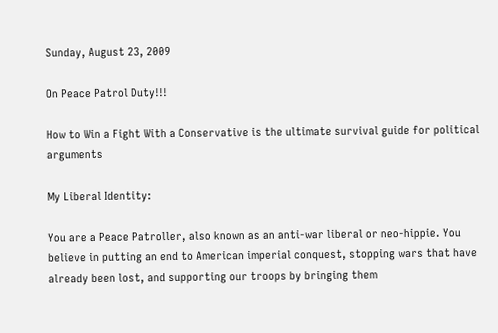Sunday, August 23, 2009

On Peace Patrol Duty!!!

How to Win a Fight With a Conservative is the ultimate survival guide for political arguments

My Liberal Identity:

You are a Peace Patroller, also known as an anti-war liberal or neo-hippie. You believe in putting an end to American imperial conquest, stopping wars that have already been lost, and supporting our troops by bringing them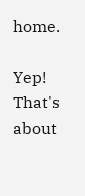home.

Yep! That's about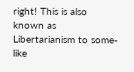right! This is also known as Libertarianism to some-like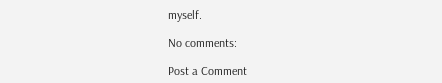myself.

No comments:

Post a Comment